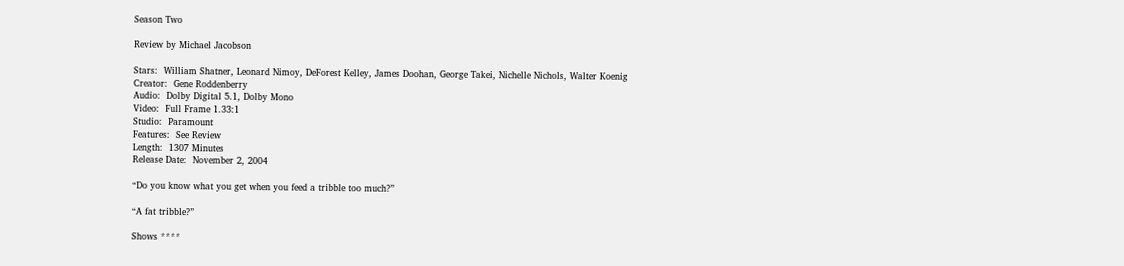Season Two

Review by Michael Jacobson

Stars:  William Shatner, Leonard Nimoy, DeForest Kelley, James Doohan, George Takei, Nichelle Nichols, Walter Koenig
Creator:  Gene Roddenberry
Audio:  Dolby Digital 5.1, Dolby Mono
Video:  Full Frame 1.33:1
Studio:  Paramount
Features:  See Review
Length:  1307 Minutes
Release Date:  November 2, 2004

“Do you know what you get when you feed a tribble too much?”

“A fat tribble?”

Shows ****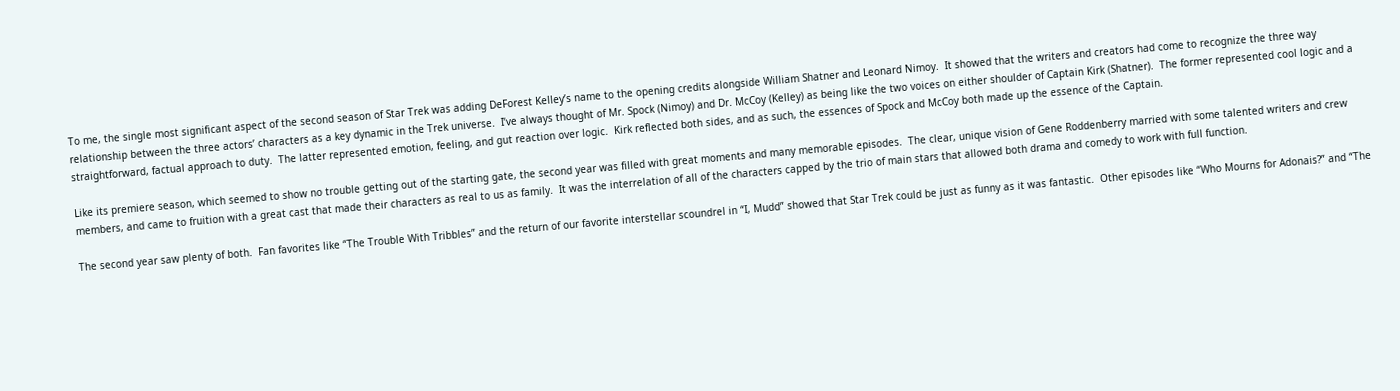To me, the single most significant aspect of the second season of Star Trek was adding DeForest Kelley’s name to the opening credits alongside William Shatner and Leonard Nimoy.  It showed that the writers and creators had come to recognize the three way relationship between the three actors’ characters as a key dynamic in the Trek universe.  I’ve always thought of Mr. Spock (Nimoy) and Dr. McCoy (Kelley) as being like the two voices on either shoulder of Captain Kirk (Shatner).  The former represented cool logic and a straightforward, factual approach to duty.  The latter represented emotion, feeling, and gut reaction over logic.  Kirk reflected both sides, and as such, the essences of Spock and McCoy both made up the essence of the Captain.

Like its premiere season, which seemed to show no trouble getting out of the starting gate, the second year was filled with great moments and many memorable episodes.  The clear, unique vision of Gene Roddenberry married with some talented writers and crew members, and came to fruition with a great cast that made their characters as real to us as family.  It was the interrelation of all of the characters capped by the trio of main stars that allowed both drama and comedy to work with full function.

The second year saw plenty of both.  Fan favorites like “The Trouble With Tribbles” and the return of our favorite interstellar scoundrel in “I, Mudd” showed that Star Trek could be just as funny as it was fantastic.  Other episodes like “Who Mourns for Adonais?” and “The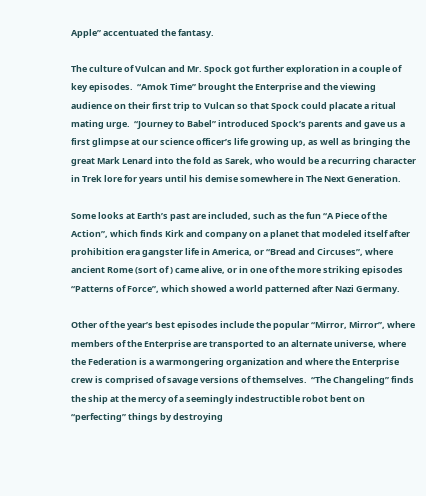Apple” accentuated the fantasy.

The culture of Vulcan and Mr. Spock got further exploration in a couple of key episodes.  “Amok Time” brought the Enterprise and the viewing audience on their first trip to Vulcan so that Spock could placate a ritual mating urge.  “Journey to Babel” introduced Spock’s parents and gave us a first glimpse at our science officer’s life growing up, as well as bringing the great Mark Lenard into the fold as Sarek, who would be a recurring character in Trek lore for years until his demise somewhere in The Next Generation.

Some looks at Earth’s past are included, such as the fun “A Piece of the Action”, which finds Kirk and company on a planet that modeled itself after prohibition era gangster life in America, or “Bread and Circuses”, where ancient Rome (sort of ) came alive, or in one of the more striking episodes “Patterns of Force”, which showed a world patterned after Nazi Germany.

Other of the year’s best episodes include the popular “Mirror, Mirror”, where members of the Enterprise are transported to an alternate universe, where the Federation is a warmongering organization and where the Enterprise crew is comprised of savage versions of themselves.  “The Changeling” finds the ship at the mercy of a seemingly indestructible robot bent on “perfecting” things by destroying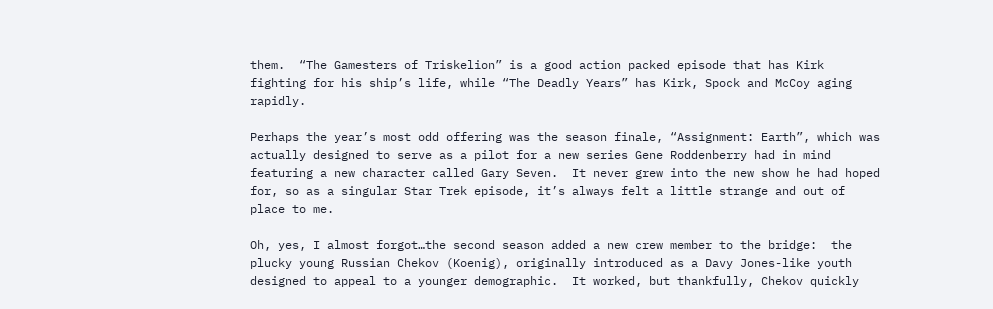them.  “The Gamesters of Triskelion” is a good action packed episode that has Kirk fighting for his ship’s life, while “The Deadly Years” has Kirk, Spock and McCoy aging rapidly.

Perhaps the year’s most odd offering was the season finale, “Assignment: Earth”, which was actually designed to serve as a pilot for a new series Gene Roddenberry had in mind featuring a new character called Gary Seven.  It never grew into the new show he had hoped for, so as a singular Star Trek episode, it’s always felt a little strange and out of place to me.

Oh, yes, I almost forgot…the second season added a new crew member to the bridge:  the plucky young Russian Chekov (Koenig), originally introduced as a Davy Jones-like youth designed to appeal to a younger demographic.  It worked, but thankfully, Chekov quickly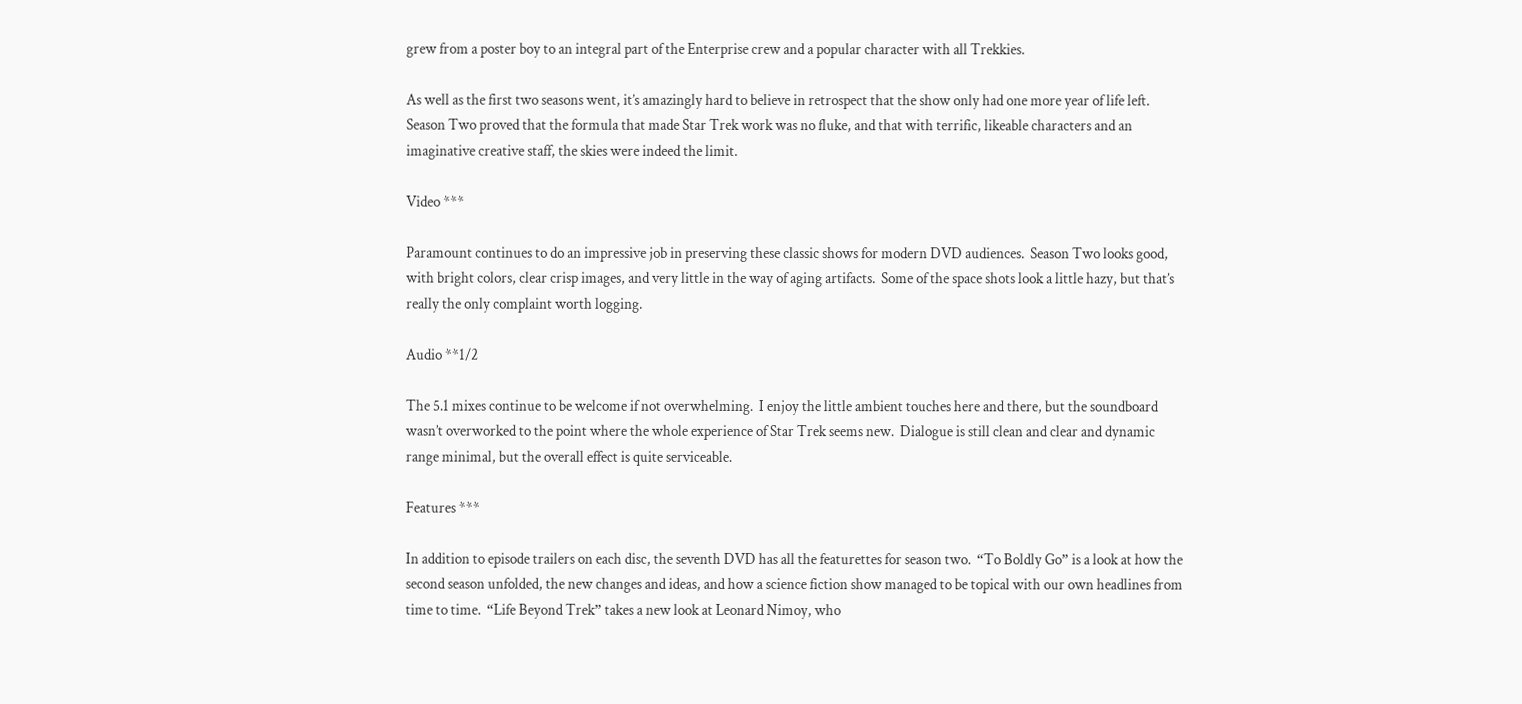grew from a poster boy to an integral part of the Enterprise crew and a popular character with all Trekkies.

As well as the first two seasons went, it’s amazingly hard to believe in retrospect that the show only had one more year of life left.  Season Two proved that the formula that made Star Trek work was no fluke, and that with terrific, likeable characters and an imaginative creative staff, the skies were indeed the limit.

Video ***

Paramount continues to do an impressive job in preserving these classic shows for modern DVD audiences.  Season Two looks good, with bright colors, clear crisp images, and very little in the way of aging artifacts.  Some of the space shots look a little hazy, but that’s really the only complaint worth logging.

Audio **1/2

The 5.1 mixes continue to be welcome if not overwhelming.  I enjoy the little ambient touches here and there, but the soundboard wasn’t overworked to the point where the whole experience of Star Trek seems new.  Dialogue is still clean and clear and dynamic range minimal, but the overall effect is quite serviceable.

Features ***

In addition to episode trailers on each disc, the seventh DVD has all the featurettes for season two.  “To Boldly Go” is a look at how the second season unfolded, the new changes and ideas, and how a science fiction show managed to be topical with our own headlines from time to time.  “Life Beyond Trek” takes a new look at Leonard Nimoy, who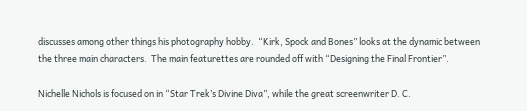discusses among other things his photography hobby.  “Kirk, Spock and Bones” looks at the dynamic between the three main characters.  The main featurettes are rounded off with “Designing the Final Frontier”.

Nichelle Nichols is focused on in “Star Trek’s Divine Diva”, while the great screenwriter D. C.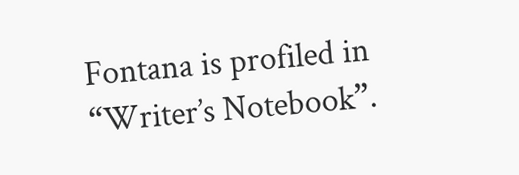Fontana is profiled in “Writer’s Notebook”.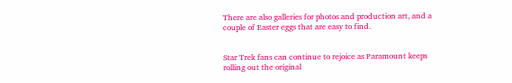There are also galleries for photos and production art, and a couple of Easter eggs that are easy to find.


Star Trek fans can continue to rejoice as Paramount keeps rolling out the original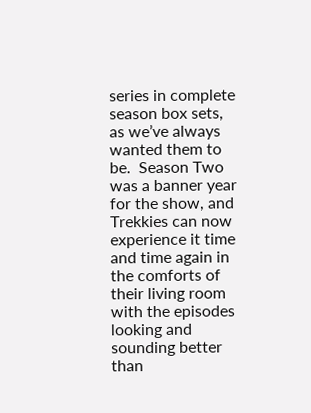series in complete season box sets, as we’ve always wanted them to be.  Season Two was a banner year for the show, and Trekkies can now experience it time and time again in the comforts of their living room with the episodes looking and sounding better than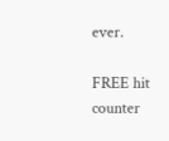ever.

FREE hit counter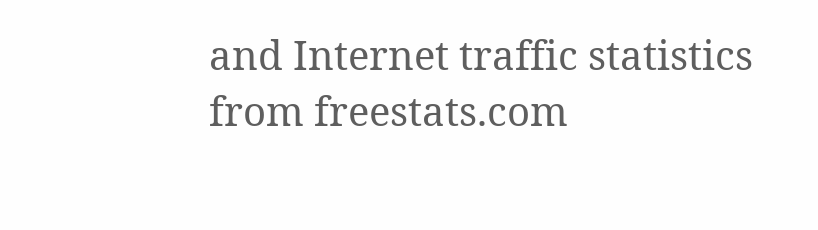and Internet traffic statistics from freestats.com